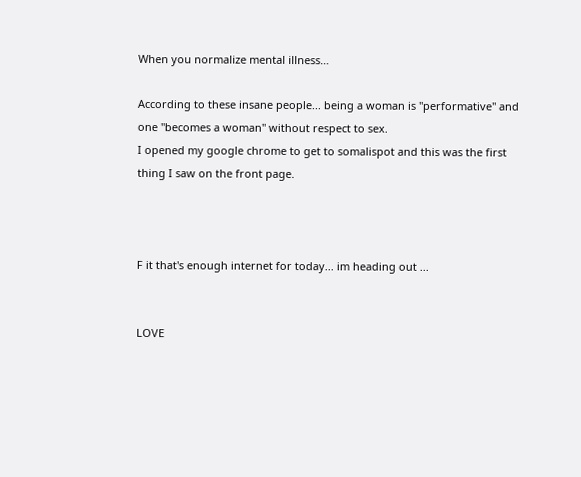When you normalize mental illness…

According to these insane people... being a woman is "performative" and one "becomes a woman" without respect to sex.
I opened my google chrome to get to somalispot and this was the first thing I saw on the front page.



F it that's enough internet for today... im heading out ...


LOVE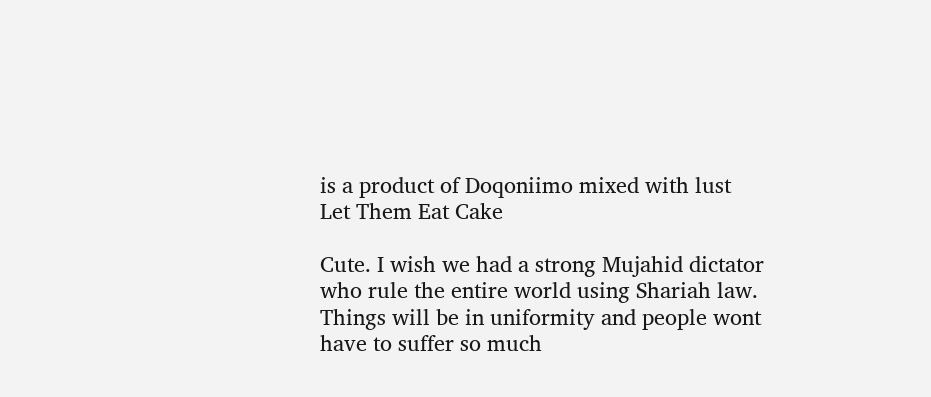is a product of Doqoniimo mixed with lust
Let Them Eat Cake

Cute. I wish we had a strong Mujahid dictator who rule the entire world using Shariah law. Things will be in uniformity and people wont have to suffer so much